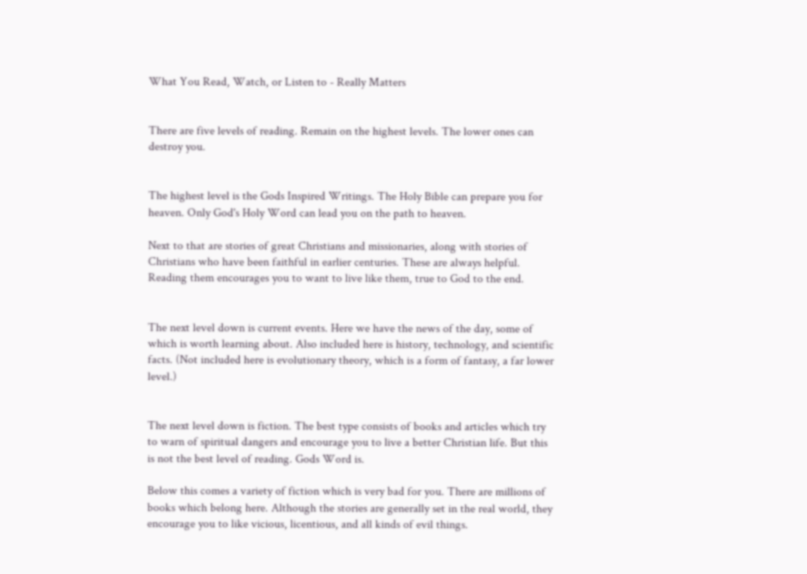What You Read, Watch, or Listen to - Really Matters


There are five levels of reading. Remain on the highest levels. The lower ones can destroy you.


The highest level is the Gods Inspired Writings. The Holy Bible can prepare you for heaven. Only God's Holy Word can lead you on the path to heaven.

Next to that are stories of great Christians and missionaries, along with stories of Christians who have been faithful in earlier centuries. These are always helpful. Reading them encourages you to want to live like them, true to God to the end.


The next level down is current events. Here we have the news of the day, some of which is worth learning about. Also included here is history, technology, and scientific facts. (Not included here is evolutionary theory, which is a form of fantasy, a far lower level.)


The next level down is fiction. The best type consists of books and articles which try to warn of spiritual dangers and encourage you to live a better Christian life. But this is not the best level of reading. Gods Word is.

Below this comes a variety of fiction which is very bad for you. There are millions of books which belong here. Although the stories are generally set in the real world, they encourage you to like vicious, licentious, and all kinds of evil things.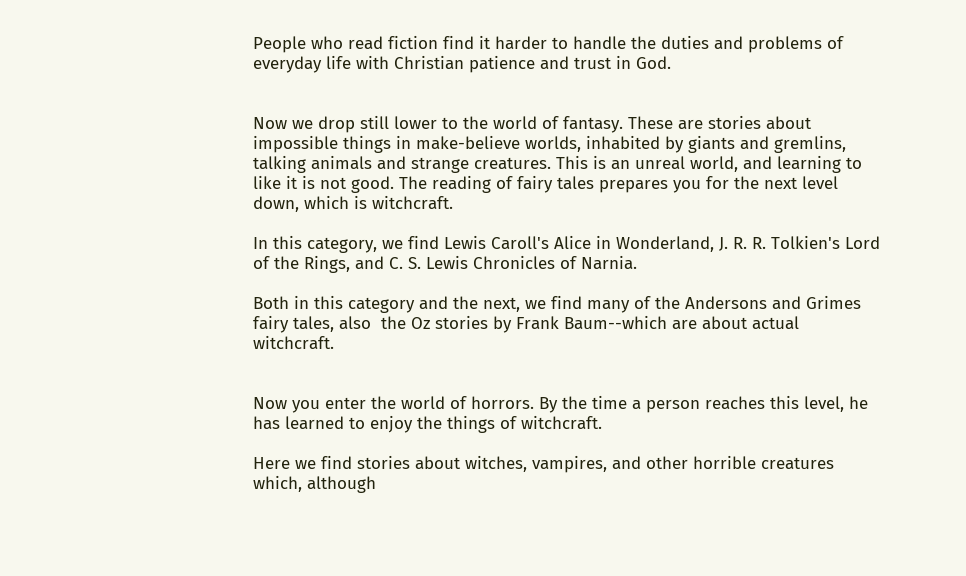People who read fiction find it harder to handle the duties and problems of everyday life with Christian patience and trust in God.


Now we drop still lower to the world of fantasy. These are stories about impossible things in make-believe worlds, inhabited by giants and gremlins, talking animals and strange creatures. This is an unreal world, and learning to like it is not good. The reading of fairy tales prepares you for the next level down, which is witchcraft.

In this category, we find Lewis Caroll's Alice in Wonderland, J. R. R. Tolkien's Lord of the Rings, and C. S. Lewis Chronicles of Narnia.

Both in this category and the next, we find many of the Andersons and Grimes fairy tales, also  the Oz stories by Frank Baum--which are about actual witchcraft.


Now you enter the world of horrors. By the time a person reaches this level, he has learned to enjoy the things of witchcraft.

Here we find stories about witches, vampires, and other horrible creatures which, although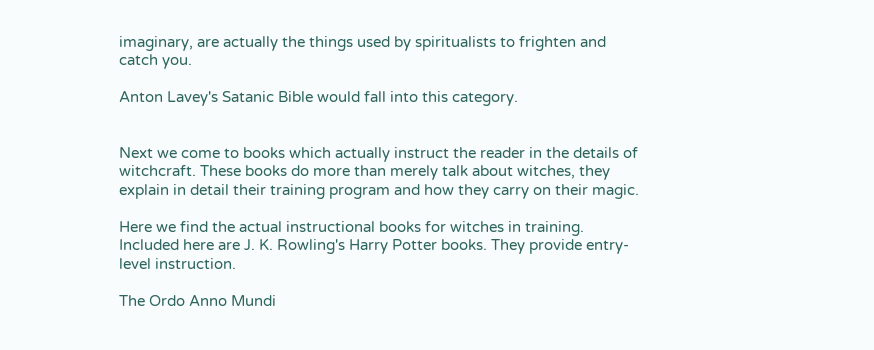imaginary, are actually the things used by spiritualists to frighten and catch you.

Anton Lavey's Satanic Bible would fall into this category.


Next we come to books which actually instruct the reader in the details of witchcraft. These books do more than merely talk about witches, they explain in detail their training program and how they carry on their magic.

Here we find the actual instructional books for witches in training. Included here are J. K. Rowling's Harry Potter books. They provide entry-level instruction.

The Ordo Anno Mundi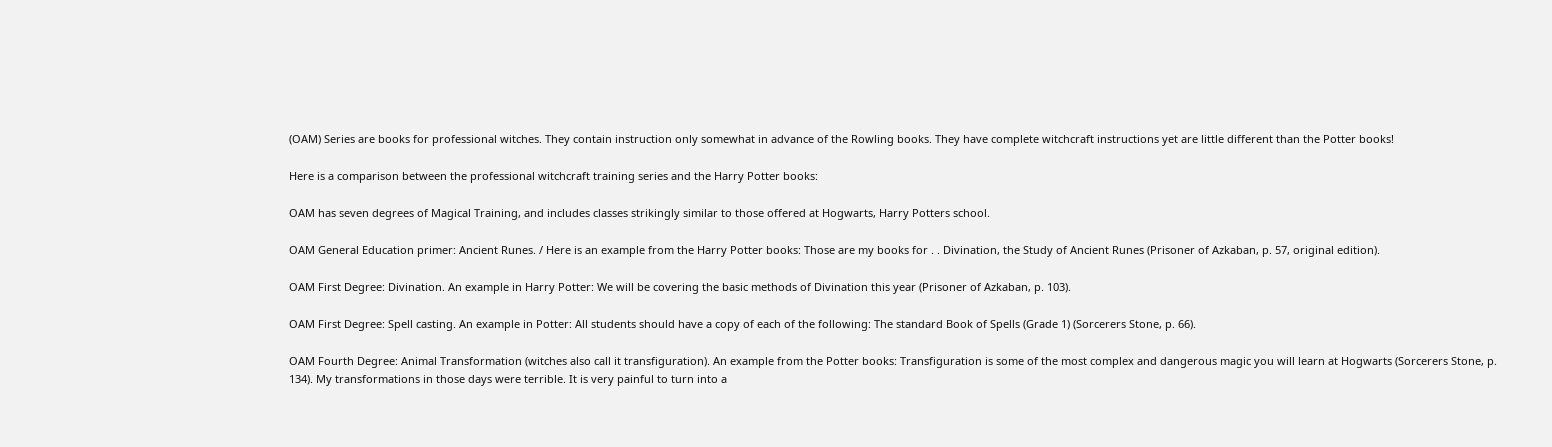(OAM) Series are books for professional witches. They contain instruction only somewhat in advance of the Rowling books. They have complete witchcraft instructions yet are little different than the Potter books!

Here is a comparison between the professional witchcraft training series and the Harry Potter books:

OAM has seven degrees of Magical Training, and includes classes strikingly similar to those offered at Hogwarts, Harry Potters school.

OAM General Education primer: Ancient Runes. / Here is an example from the Harry Potter books: Those are my books for . . Divination, the Study of Ancient Runes (Prisoner of Azkaban, p. 57, original edition).

OAM First Degree: Divination. An example in Harry Potter: We will be covering the basic methods of Divination this year (Prisoner of Azkaban, p. 103).

OAM First Degree: Spell casting. An example in Potter: All students should have a copy of each of the following: The standard Book of Spells (Grade 1) (Sorcerers Stone, p. 66).

OAM Fourth Degree: Animal Transformation (witches also call it transfiguration). An example from the Potter books: Transfiguration is some of the most complex and dangerous magic you will learn at Hogwarts (Sorcerers Stone, p. 134). My transformations in those days were terrible. It is very painful to turn into a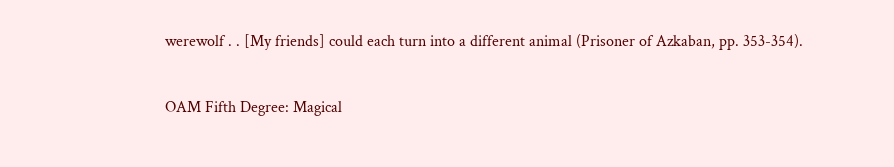werewolf . . [My friends] could each turn into a different animal (Prisoner of Azkaban, pp. 353-354).

OAM Fifth Degree: Magical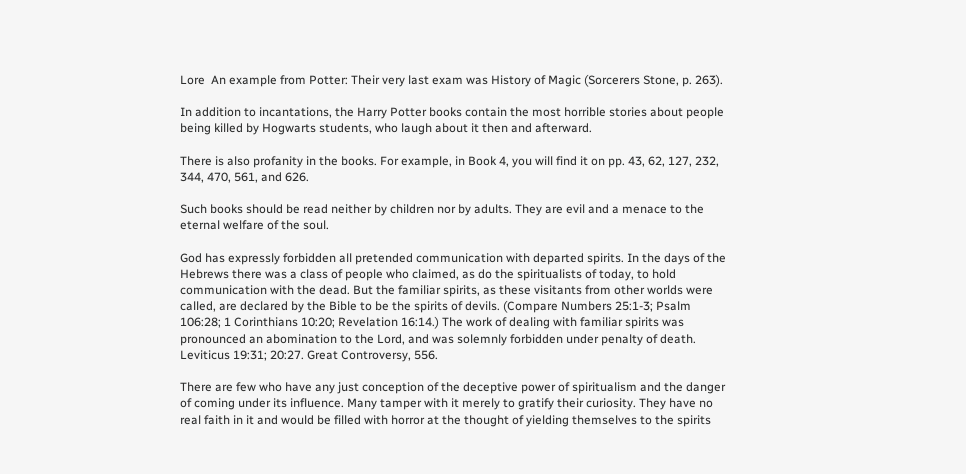Lore  An example from Potter: Their very last exam was History of Magic (Sorcerers Stone, p. 263).

In addition to incantations, the Harry Potter books contain the most horrible stories about people being killed by Hogwarts students, who laugh about it then and afterward.

There is also profanity in the books. For example, in Book 4, you will find it on pp. 43, 62, 127, 232, 344, 470, 561, and 626.

Such books should be read neither by children nor by adults. They are evil and a menace to the eternal welfare of the soul.

God has expressly forbidden all pretended communication with departed spirits. In the days of the Hebrews there was a class of people who claimed, as do the spiritualists of today, to hold communication with the dead. But the familiar spirits, as these visitants from other worlds were called, are declared by the Bible to be the spirits of devils. (Compare Numbers 25:1-3; Psalm 106:28; 1 Corinthians 10:20; Revelation 16:14.) The work of dealing with familiar spirits was pronounced an abomination to the Lord, and was solemnly forbidden under penalty of death. Leviticus 19:31; 20:27. Great Controversy, 556.

There are few who have any just conception of the deceptive power of spiritualism and the danger of coming under its influence. Many tamper with it merely to gratify their curiosity. They have no real faith in it and would be filled with horror at the thought of yielding themselves to the spirits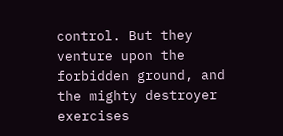control. But they venture upon the forbidden ground, and the mighty destroyer exercises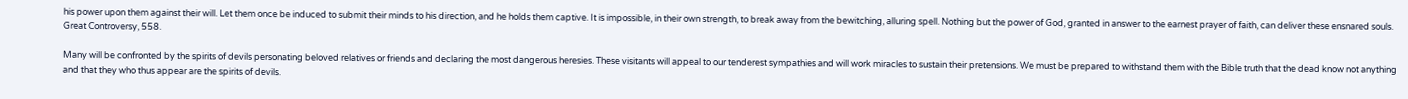his power upon them against their will. Let them once be induced to submit their minds to his direction, and he holds them captive. It is impossible, in their own strength, to break away from the bewitching, alluring spell. Nothing but the power of God, granted in answer to the earnest prayer of faith, can deliver these ensnared souls. Great Controversy, 558.

Many will be confronted by the spirits of devils personating beloved relatives or friends and declaring the most dangerous heresies. These visitants will appeal to our tenderest sympathies and will work miracles to sustain their pretensions. We must be prepared to withstand them with the Bible truth that the dead know not anything and that they who thus appear are the spirits of devils.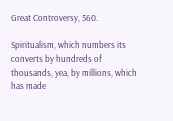Great Controversy, 560.

Spiritualism, which numbers its converts by hundreds of thousands, yea, by millions, which has made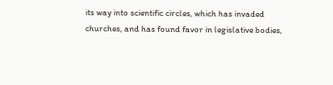its way into scientific circles, which has invaded churches, and has found favor in legislative bodies,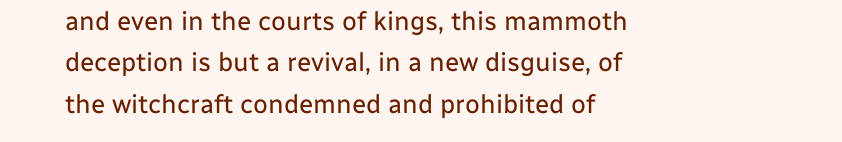and even in the courts of kings, this mammoth deception is but a revival, in a new disguise, of the witchcraft condemned and prohibited of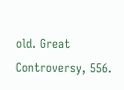old. Great Controversy, 556.